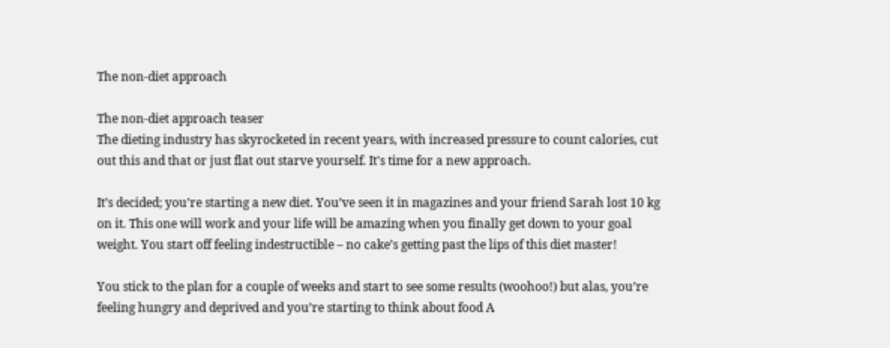The non-diet approach

The non-diet approach teaser
The dieting industry has skyrocketed in recent years, with increased pressure to count calories, cut out this and that or just flat out starve yourself. It's time for a new approach.

It’s decided; you’re starting a new diet. You’ve seen it in magazines and your friend Sarah lost 10 kg on it. This one will work and your life will be amazing when you finally get down to your goal weight. You start off feeling indestructible – no cake’s getting past the lips of this diet master!

You stick to the plan for a couple of weeks and start to see some results (woohoo!) but alas, you’re feeling hungry and deprived and you’re starting to think about food A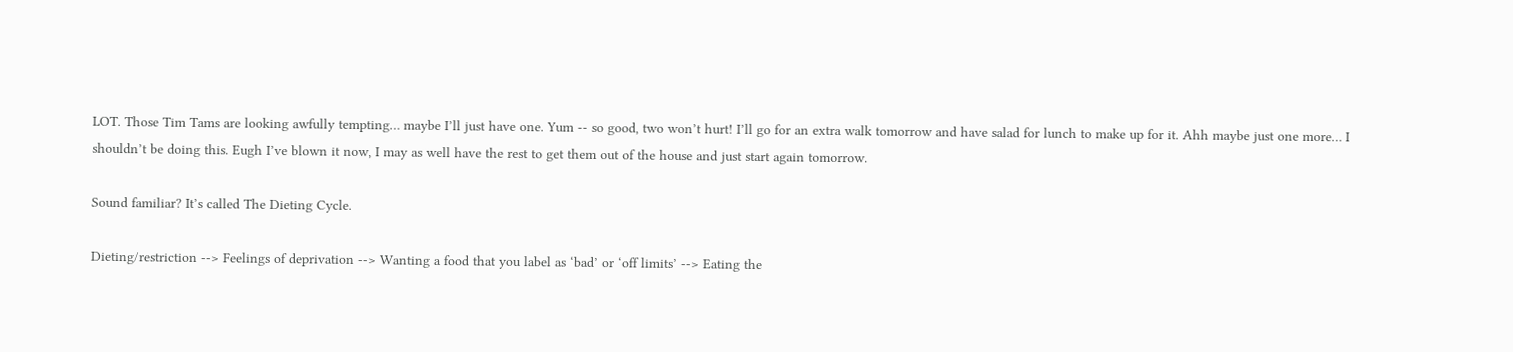LOT. Those Tim Tams are looking awfully tempting… maybe I’ll just have one. Yum -- so good, two won’t hurt! I’ll go for an extra walk tomorrow and have salad for lunch to make up for it. Ahh maybe just one more… I shouldn’t be doing this. Eugh I’ve blown it now, I may as well have the rest to get them out of the house and just start again tomorrow.

Sound familiar? It’s called The Dieting Cycle.

Dieting/restriction --> Feelings of deprivation --> Wanting a food that you label as ‘bad’ or ‘off limits’ --> Eating the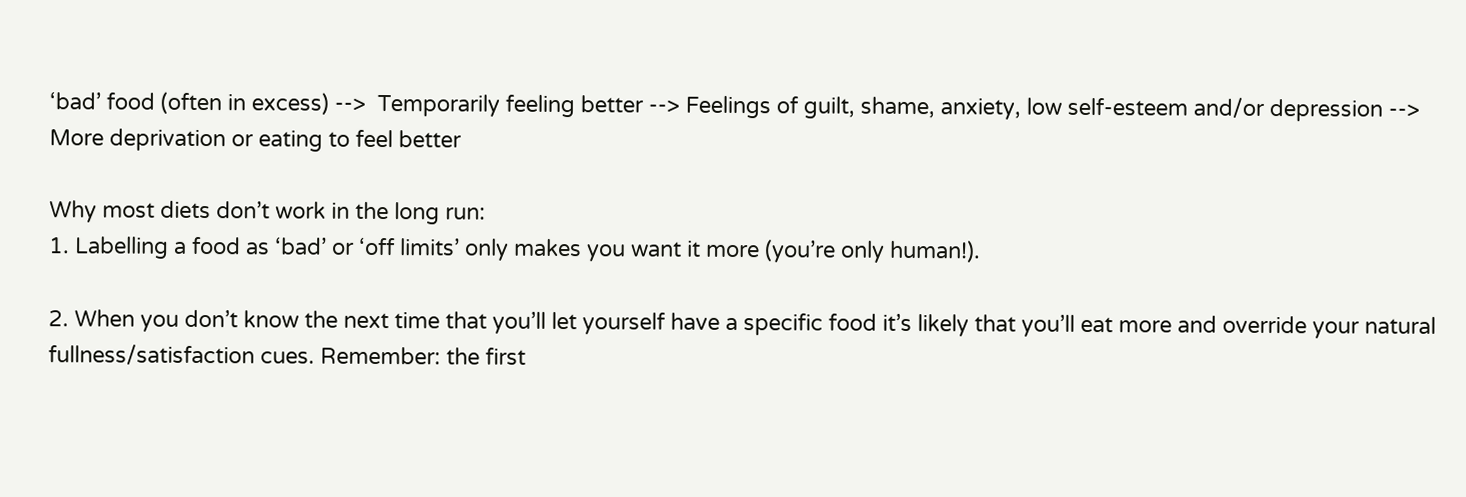‘bad’ food (often in excess) -->  Temporarily feeling better --> Feelings of guilt, shame, anxiety, low self-esteem and/or depression -->  More deprivation or eating to feel better

Why most diets don’t work in the long run:
1. Labelling a food as ‘bad’ or ‘off limits’ only makes you want it more (you’re only human!).

2. When you don’t know the next time that you’ll let yourself have a specific food it’s likely that you’ll eat more and override your natural fullness/satisfaction cues. Remember: the first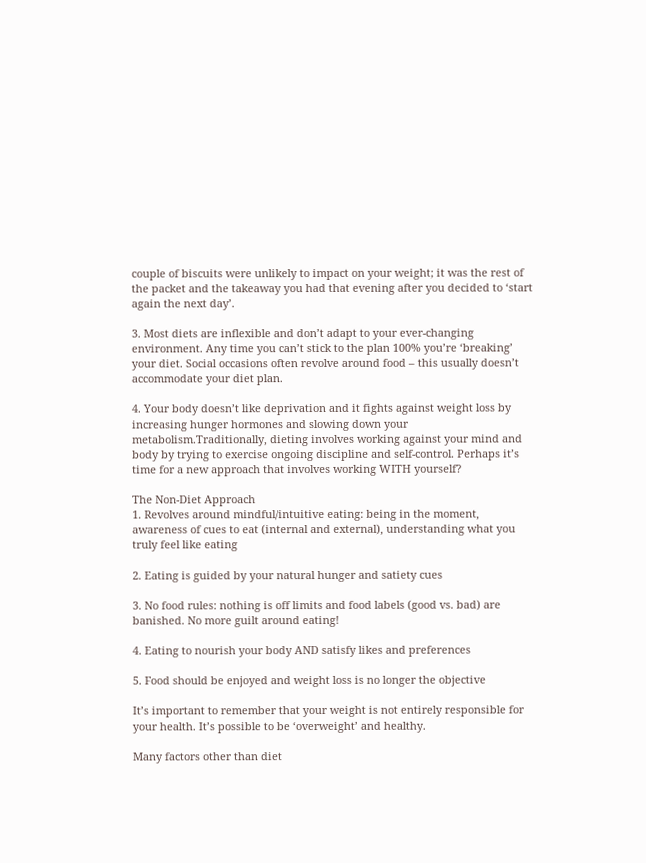couple of biscuits were unlikely to impact on your weight; it was the rest of the packet and the takeaway you had that evening after you decided to ‘start again the next day’.

3. Most diets are inflexible and don’t adapt to your ever-changing environment. Any time you can’t stick to the plan 100% you’re ‘breaking’ your diet. Social occasions often revolve around food – this usually doesn’t accommodate your diet plan.

4. Your body doesn’t like deprivation and it fights against weight loss by increasing hunger hormones and slowing down your metabolism.Traditionally, dieting involves working against your mind and body by trying to exercise ongoing discipline and self-control. Perhaps it’s time for a new approach that involves working WITH yourself?

The Non-Diet Approach
1. Revolves around mindful/intuitive eating: being in the moment, awareness of cues to eat (internal and external), understanding what you truly feel like eating

2. Eating is guided by your natural hunger and satiety cues

3. No food rules: nothing is off limits and food labels (good vs. bad) are banished. No more guilt around eating!

4. Eating to nourish your body AND satisfy likes and preferences

5. Food should be enjoyed and weight loss is no longer the objective

It’s important to remember that your weight is not entirely responsible for your health. It’s possible to be ‘overweight’ and healthy.

Many factors other than diet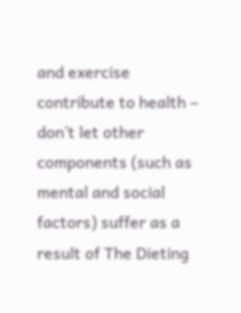and exercise contribute to health – don’t let other components (such as mental and social factors) suffer as a result of The Dieting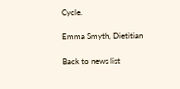Cycle.

Emma Smyth, Dietitian

Back to news list